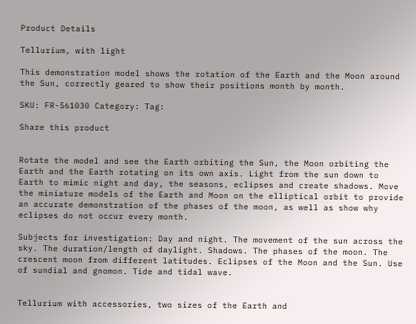Product Details

Tellurium, with light

This demonstration model shows the rotation of the Earth and the Moon around the Sun, correctly geared to show their positions month by month.

SKU: FR-561030 Category: Tag:

Share this product


Rotate the model and see the Earth orbiting the Sun, the Moon orbiting the Earth and the Earth rotating on its own axis. Light from the sun down to Earth to mimic night and day, the seasons, eclipses and create shadows. Move the miniature models of the Earth and Moon on the elliptical orbit to provide an accurate demonstration of the phases of the moon, as well as show why eclipses do not occur every month.

Subjects for investigation: Day and night. The movement of the sun across the sky. The duration/length of daylight. Shadows. The phases of the moon. The crescent moon from different latitudes. Eclipses of the Moon and the Sun. Use of sundial and gnomon. Tide and tidal wave.


Tellurium with accessories, two sizes of the Earth and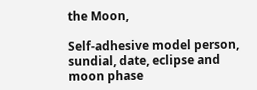the Moon,

Self-adhesive model person, sundial, date, eclipse and moon phase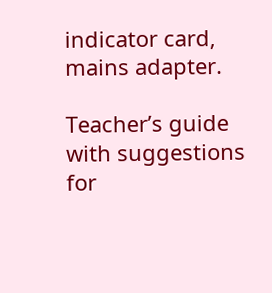indicator card, mains adapter.

Teacher’s guide with suggestions for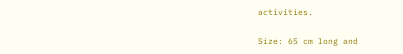activities.

Size: 65 cm long and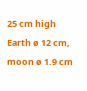25 cm high
Earth ø 12 cm, moon ø 1.9 cm